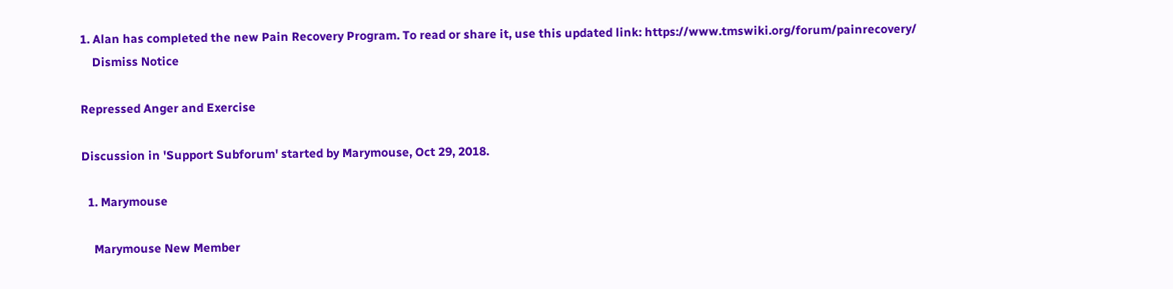1. Alan has completed the new Pain Recovery Program. To read or share it, use this updated link: https://www.tmswiki.org/forum/painrecovery/
    Dismiss Notice

Repressed Anger and Exercise

Discussion in 'Support Subforum' started by Marymouse, Oct 29, 2018.

  1. Marymouse

    Marymouse New Member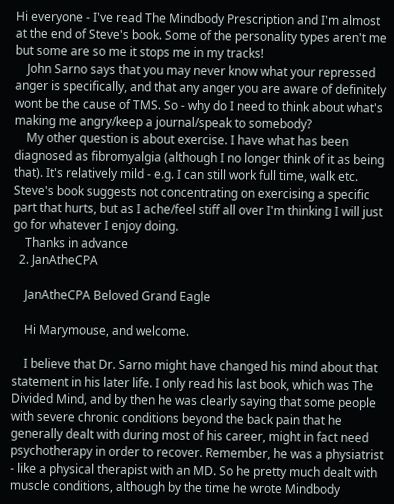Hi everyone - I've read The Mindbody Prescription and I'm almost at the end of Steve's book. Some of the personality types aren't me but some are so me it stops me in my tracks!
    John Sarno says that you may never know what your repressed anger is specifically, and that any anger you are aware of definitely wont be the cause of TMS. So - why do I need to think about what's making me angry/keep a journal/speak to somebody?
    My other question is about exercise. I have what has been diagnosed as fibromyalgia (although I no longer think of it as being that). It's relatively mild - e.g. I can still work full time, walk etc. Steve's book suggests not concentrating on exercising a specific part that hurts, but as I ache/feel stiff all over I'm thinking I will just go for whatever I enjoy doing.
    Thanks in advance
  2. JanAtheCPA

    JanAtheCPA Beloved Grand Eagle

    Hi Marymouse, and welcome.

    I believe that Dr. Sarno might have changed his mind about that statement in his later life. I only read his last book, which was The Divided Mind, and by then he was clearly saying that some people with severe chronic conditions beyond the back pain that he generally dealt with during most of his career, might in fact need psychotherapy in order to recover. Remember, he was a physiatrist - like a physical therapist with an MD. So he pretty much dealt with muscle conditions, although by the time he wrote Mindbody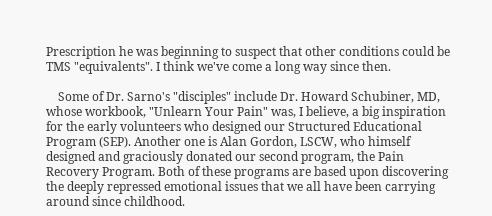Prescription he was beginning to suspect that other conditions could be TMS "equivalents". I think we've come a long way since then.

    Some of Dr. Sarno's "disciples" include Dr. Howard Schubiner, MD, whose workbook, "Unlearn Your Pain" was, I believe, a big inspiration for the early volunteers who designed our Structured Educational Program (SEP). Another one is Alan Gordon, LSCW, who himself designed and graciously donated our second program, the Pain Recovery Program. Both of these programs are based upon discovering the deeply repressed emotional issues that we all have been carrying around since childhood.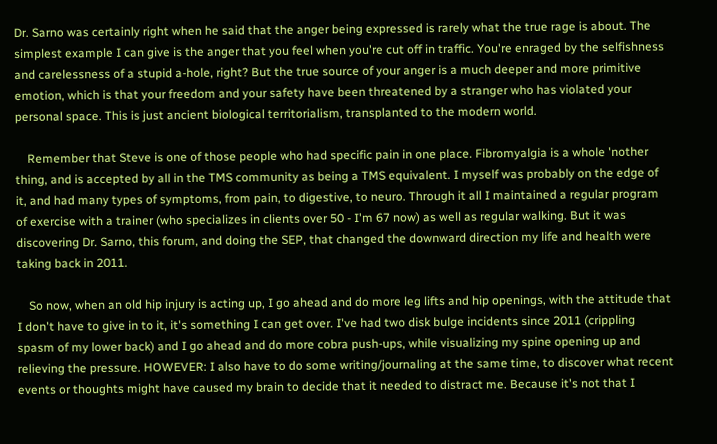Dr. Sarno was certainly right when he said that the anger being expressed is rarely what the true rage is about. The simplest example I can give is the anger that you feel when you're cut off in traffic. You're enraged by the selfishness and carelessness of a stupid a-hole, right? But the true source of your anger is a much deeper and more primitive emotion, which is that your freedom and your safety have been threatened by a stranger who has violated your personal space. This is just ancient biological territorialism, transplanted to the modern world.

    Remember that Steve is one of those people who had specific pain in one place. Fibromyalgia is a whole 'nother thing, and is accepted by all in the TMS community as being a TMS equivalent. I myself was probably on the edge of it, and had many types of symptoms, from pain, to digestive, to neuro. Through it all I maintained a regular program of exercise with a trainer (who specializes in clients over 50 - I'm 67 now) as well as regular walking. But it was discovering Dr. Sarno, this forum, and doing the SEP, that changed the downward direction my life and health were taking back in 2011.

    So now, when an old hip injury is acting up, I go ahead and do more leg lifts and hip openings, with the attitude that I don't have to give in to it, it's something I can get over. I've had two disk bulge incidents since 2011 (crippling spasm of my lower back) and I go ahead and do more cobra push-ups, while visualizing my spine opening up and relieving the pressure. HOWEVER: I also have to do some writing/journaling at the same time, to discover what recent events or thoughts might have caused my brain to decide that it needed to distract me. Because it's not that I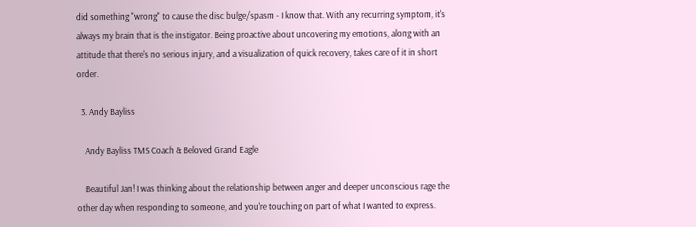did something "wrong" to cause the disc bulge/spasm - I know that. With any recurring symptom, it's always my brain that is the instigator. Being proactive about uncovering my emotions, along with an attitude that there's no serious injury, and a visualization of quick recovery, takes care of it in short order.

  3. Andy Bayliss

    Andy Bayliss TMS Coach & Beloved Grand Eagle

    Beautiful Jan! I was thinking about the relationship between anger and deeper unconscious rage the other day when responding to someone, and you're touching on part of what I wanted to express.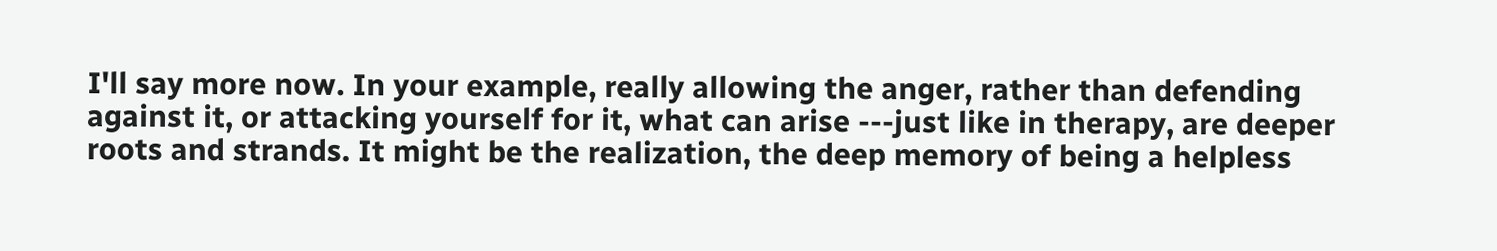I'll say more now. In your example, really allowing the anger, rather than defending against it, or attacking yourself for it, what can arise ---just like in therapy, are deeper roots and strands. It might be the realization, the deep memory of being a helpless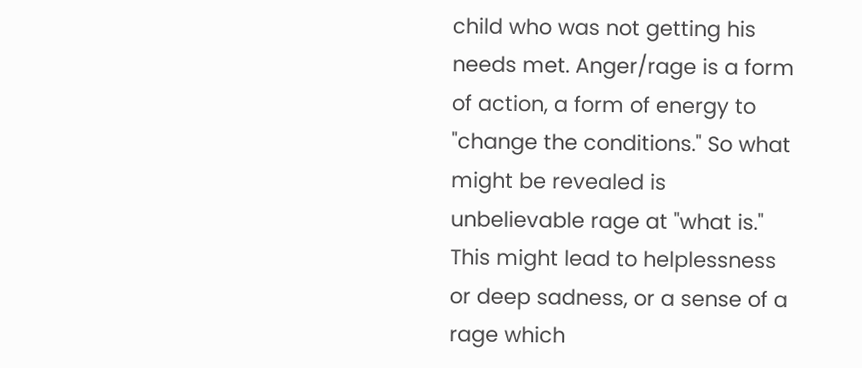child who was not getting his needs met. Anger/rage is a form of action, a form of energy to "change the conditions." So what might be revealed is unbelievable rage at "what is." This might lead to helplessness or deep sadness, or a sense of a rage which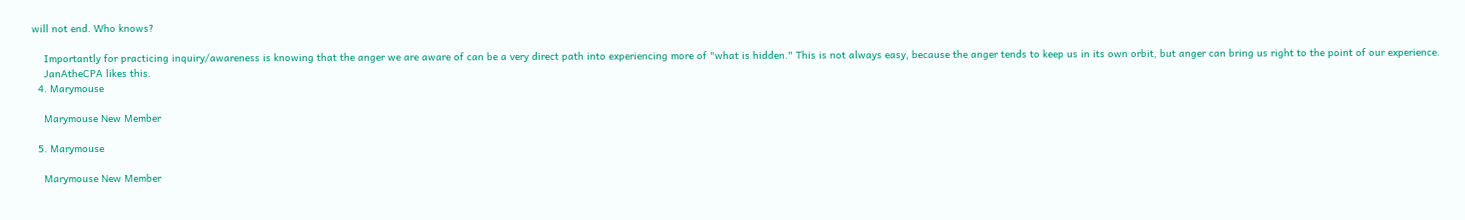will not end. Who knows?

    Importantly for practicing inquiry/awareness is knowing that the anger we are aware of can be a very direct path into experiencing more of "what is hidden." This is not always easy, because the anger tends to keep us in its own orbit, but anger can bring us right to the point of our experience.
    JanAtheCPA likes this.
  4. Marymouse

    Marymouse New Member

  5. Marymouse

    Marymouse New Member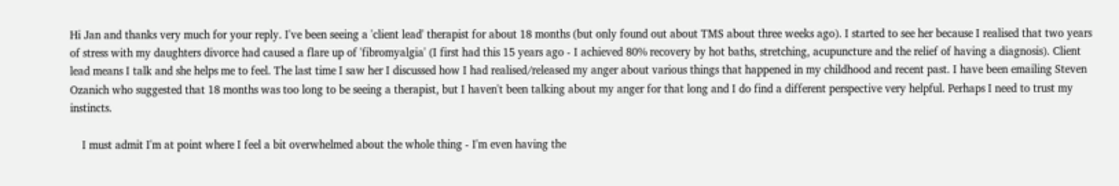Hi Jan and thanks very much for your reply. I've been seeing a 'client lead' therapist for about 18 months (but only found out about TMS about three weeks ago). I started to see her because I realised that two years of stress with my daughters divorce had caused a flare up of 'fibromyalgia' (I first had this 15 years ago - I achieved 80% recovery by hot baths, stretching, acupuncture and the relief of having a diagnosis). Client lead means I talk and she helps me to feel. The last time I saw her I discussed how I had realised/released my anger about various things that happened in my childhood and recent past. I have been emailing Steven Ozanich who suggested that 18 months was too long to be seeing a therapist, but I haven't been talking about my anger for that long and I do find a different perspective very helpful. Perhaps I need to trust my instincts.

    I must admit I'm at point where I feel a bit overwhelmed about the whole thing - I'm even having the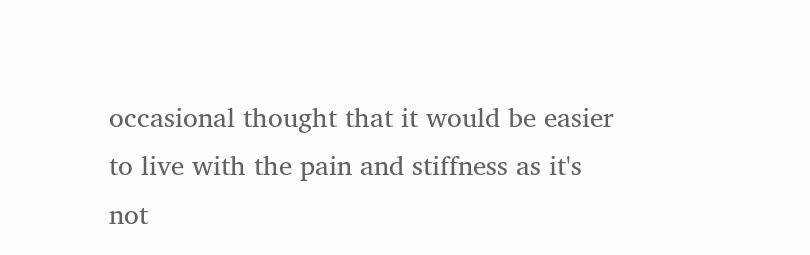occasional thought that it would be easier to live with the pain and stiffness as it's not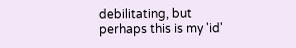debilitating, but perhaps this is my 'id'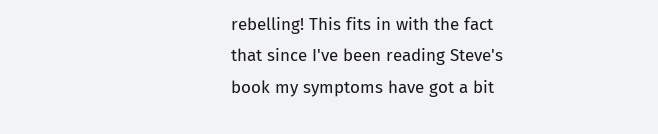rebelling! This fits in with the fact that since I've been reading Steve's book my symptoms have got a bit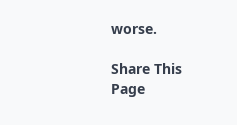worse.

Share This Page